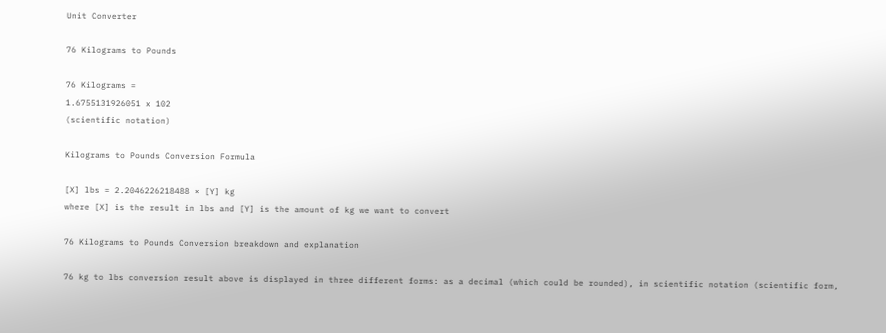Unit Converter

76 Kilograms to Pounds

76 Kilograms =
1.6755131926051 x 102
(scientific notation)

Kilograms to Pounds Conversion Formula

[X] lbs = 2.2046226218488 × [Y] kg
where [X] is the result in lbs and [Y] is the amount of kg we want to convert

76 Kilograms to Pounds Conversion breakdown and explanation

76 kg to lbs conversion result above is displayed in three different forms: as a decimal (which could be rounded), in scientific notation (scientific form,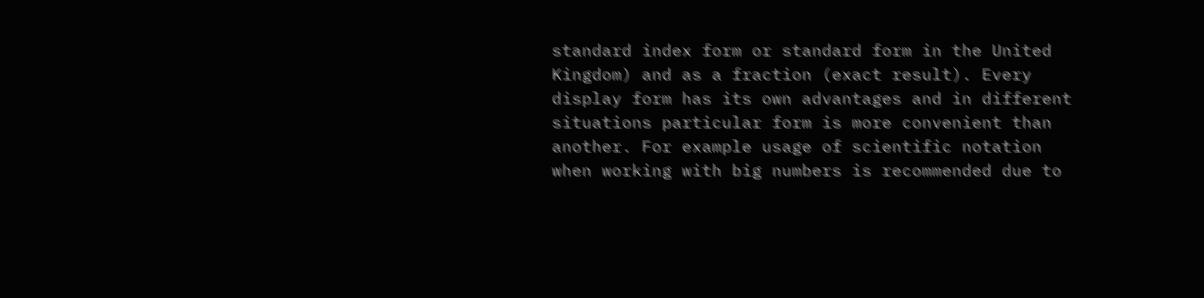standard index form or standard form in the United Kingdom) and as a fraction (exact result). Every display form has its own advantages and in different situations particular form is more convenient than another. For example usage of scientific notation when working with big numbers is recommended due to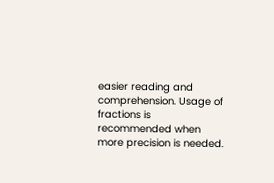easier reading and comprehension. Usage of fractions is recommended when more precision is needed.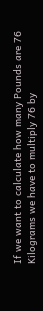If we want to calculate how many Pounds are 76 Kilograms we have to multiply 76 by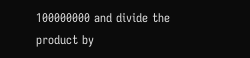100000000 and divide the product by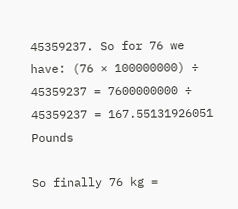45359237. So for 76 we have: (76 × 100000000) ÷ 45359237 = 7600000000 ÷ 45359237 = 167.55131926051 Pounds

So finally 76 kg =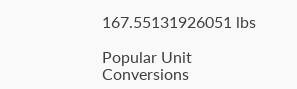167.55131926051 lbs

Popular Unit Conversions